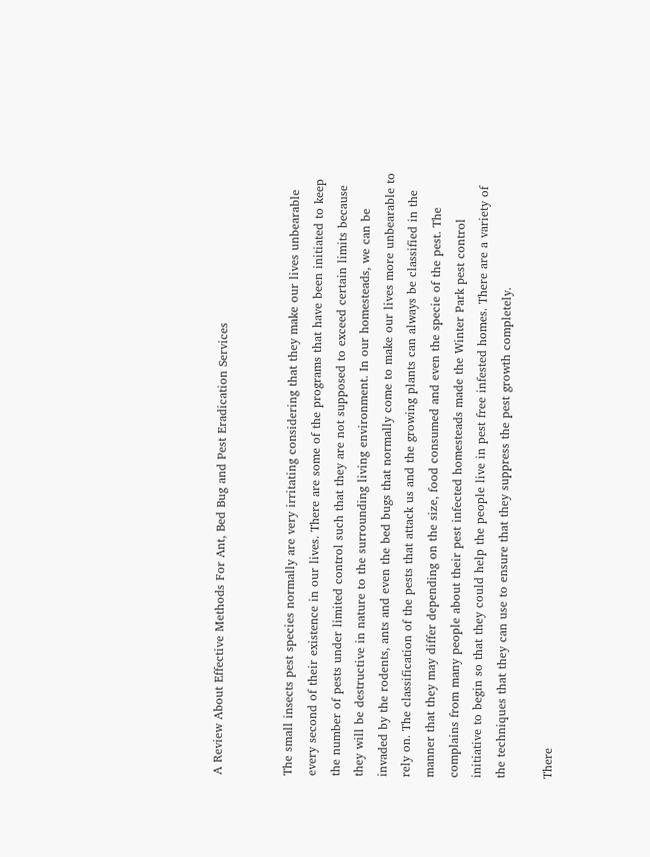A Review About Effective Methods For Ant, Bed Bug and Pest Eradication Services


The small insects pest species normally are very irritating considering that they make our lives unbearable every second of their existence in our lives. There are some of the programs that have been initiated to keep the number of pests under limited control such that they are not supposed to exceed certain limits because they will be destructive in nature to the surrounding living environment. In our homesteads, we can be invaded by the rodents, ants and even the bed bugs that normally come to make our lives more unbearable to rely on. The classification of the pests that attack us and the growing plants can always be classified in the manner that they may differ depending on the size, food consumed and even the specie of the pest. The complains from many people about their pest infected homesteads made the Winter Park pest control initiative to begin so that they could help the people live in pest free infested homes. There are a variety of the techniques that they can use to ensure that they suppress the pest growth completely.

There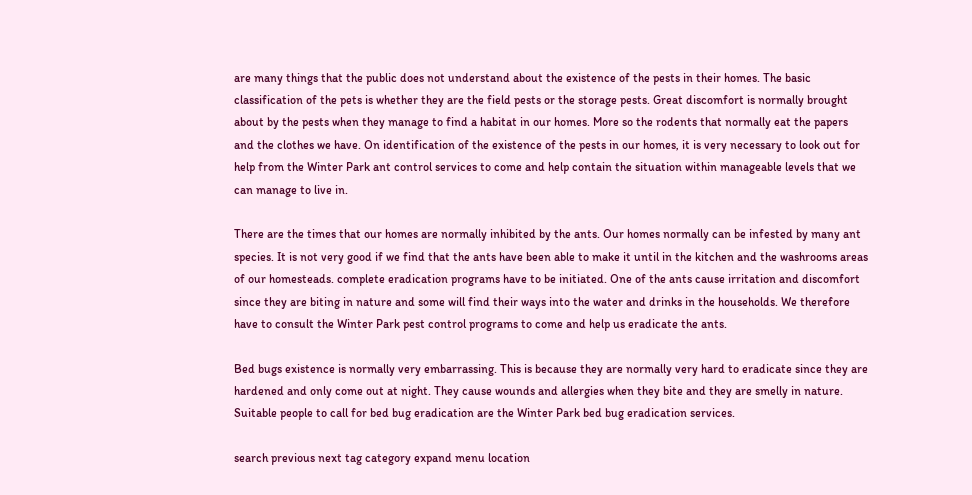are many things that the public does not understand about the existence of the pests in their homes. The basic classification of the pets is whether they are the field pests or the storage pests. Great discomfort is normally brought about by the pests when they manage to find a habitat in our homes. More so the rodents that normally eat the papers and the clothes we have. On identification of the existence of the pests in our homes, it is very necessary to look out for help from the Winter Park ant control services to come and help contain the situation within manageable levels that we can manage to live in.

There are the times that our homes are normally inhibited by the ants. Our homes normally can be infested by many ant species. It is not very good if we find that the ants have been able to make it until in the kitchen and the washrooms areas of our homesteads. complete eradication programs have to be initiated. One of the ants cause irritation and discomfort since they are biting in nature and some will find their ways into the water and drinks in the households. We therefore have to consult the Winter Park pest control programs to come and help us eradicate the ants.

Bed bugs existence is normally very embarrassing. This is because they are normally very hard to eradicate since they are hardened and only come out at night. They cause wounds and allergies when they bite and they are smelly in nature. Suitable people to call for bed bug eradication are the Winter Park bed bug eradication services.

search previous next tag category expand menu location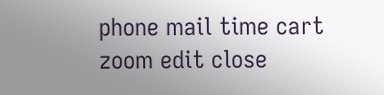phone mail time cart zoom edit close